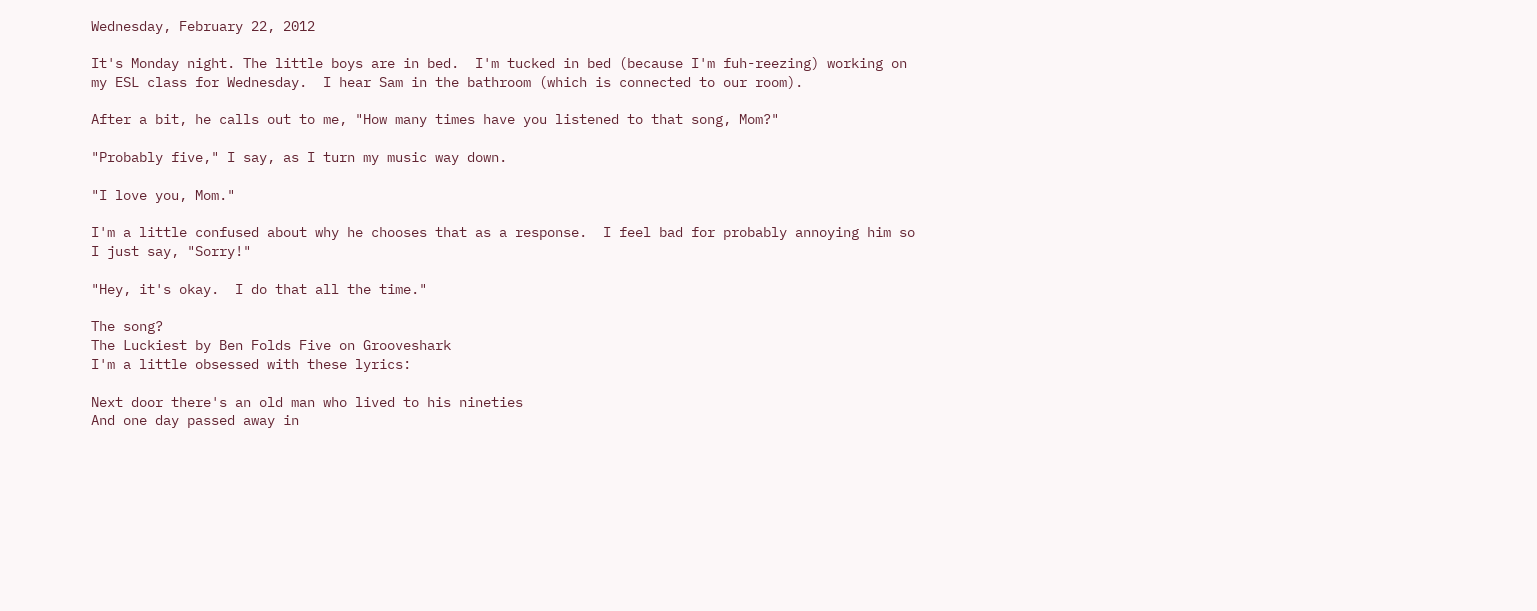Wednesday, February 22, 2012

It's Monday night. The little boys are in bed.  I'm tucked in bed (because I'm fuh-reezing) working on my ESL class for Wednesday.  I hear Sam in the bathroom (which is connected to our room).

After a bit, he calls out to me, "How many times have you listened to that song, Mom?"

"Probably five," I say, as I turn my music way down.

"I love you, Mom."

I'm a little confused about why he chooses that as a response.  I feel bad for probably annoying him so I just say, "Sorry!"

"Hey, it's okay.  I do that all the time."

The song?
The Luckiest by Ben Folds Five on Grooveshark
I'm a little obsessed with these lyrics:

Next door there's an old man who lived to his nineties
And one day passed away in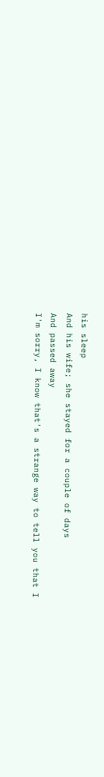his sleep
And his wife; she stayed for a couple of days
And passed away
I'm sorry, I know that's a strange way to tell you that I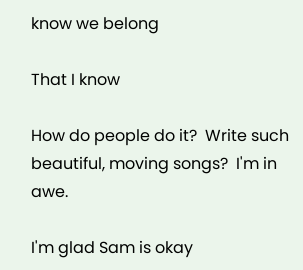know we belong

That I know

How do people do it?  Write such beautiful, moving songs?  I'm in awe.

I'm glad Sam is okay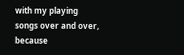with my playing songs over and over, because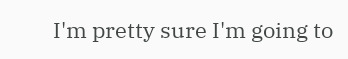I'm pretty sure I'm going to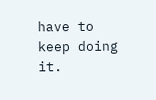have to keep doing it.